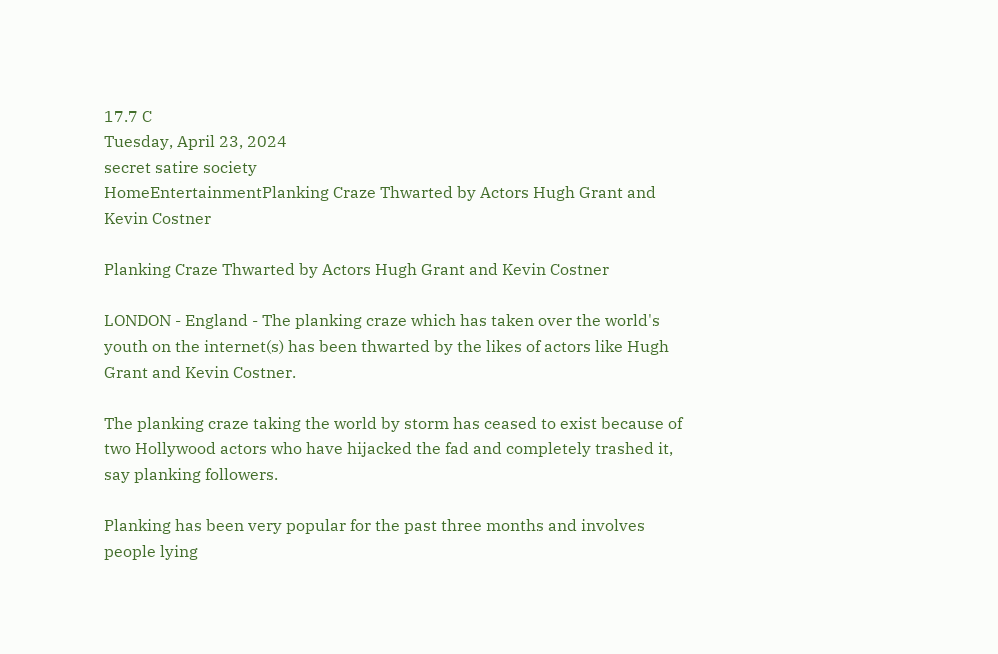17.7 C
Tuesday, April 23, 2024
secret satire society
HomeEntertainmentPlanking Craze Thwarted by Actors Hugh Grant and Kevin Costner

Planking Craze Thwarted by Actors Hugh Grant and Kevin Costner

LONDON - England - The planking craze which has taken over the world's youth on the internet(s) has been thwarted by the likes of actors like Hugh Grant and Kevin Costner.

The planking craze taking the world by storm has ceased to exist because of two Hollywood actors who have hijacked the fad and completely trashed it, say planking followers.

Planking has been very popular for the past three months and involves people lying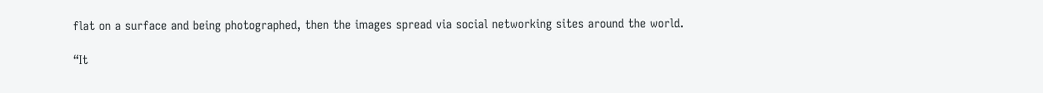flat on a surface and being photographed, then the images spread via social networking sites around the world.

“It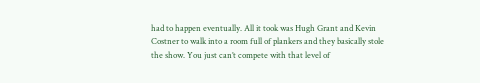had to happen eventually. All it took was Hugh Grant and Kevin Costner to walk into a room full of plankers and they basically stole the show. You just can’t compete with that level of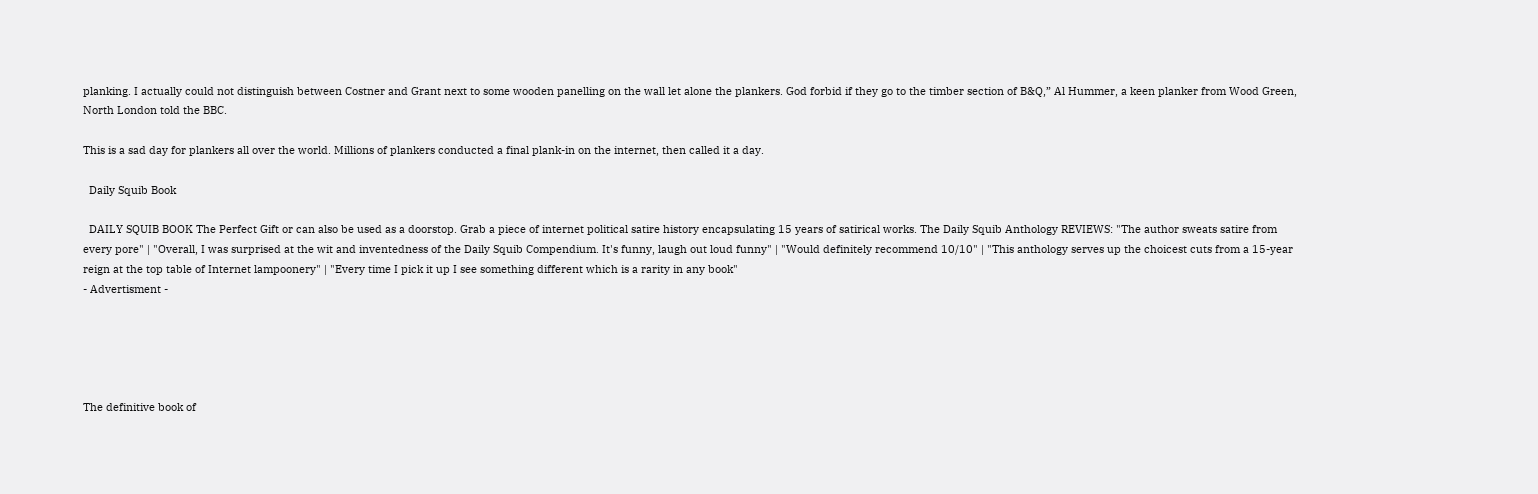planking. I actually could not distinguish between Costner and Grant next to some wooden panelling on the wall let alone the plankers. God forbid if they go to the timber section of B&Q,” Al Hummer, a keen planker from Wood Green, North London told the BBC.

This is a sad day for plankers all over the world. Millions of plankers conducted a final plank-in on the internet, then called it a day.

  Daily Squib Book

  DAILY SQUIB BOOK The Perfect Gift or can also be used as a doorstop. Grab a piece of internet political satire history encapsulating 15 years of satirical works. The Daily Squib Anthology REVIEWS: "The author sweats satire from every pore" | "Overall, I was surprised at the wit and inventedness of the Daily Squib Compendium. It's funny, laugh out loud funny" | "Would definitely recommend 10/10" | "This anthology serves up the choicest cuts from a 15-year reign at the top table of Internet lampoonery" | "Every time I pick it up I see something different which is a rarity in any book"
- Advertisment -





The definitive book of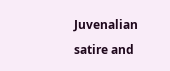Juvenalian satire and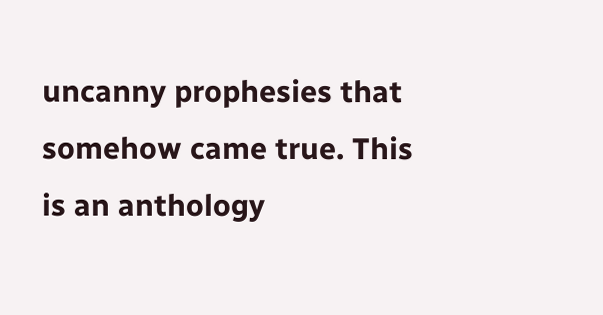uncanny prophesies that somehow came true. This is an anthology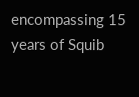encompassing 15 years of Squib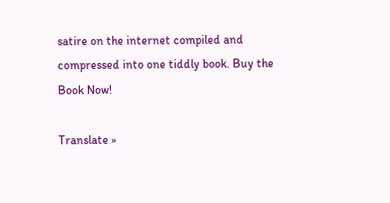satire on the internet compiled and compressed into one tiddly book. Buy the Book Now!

Translate »